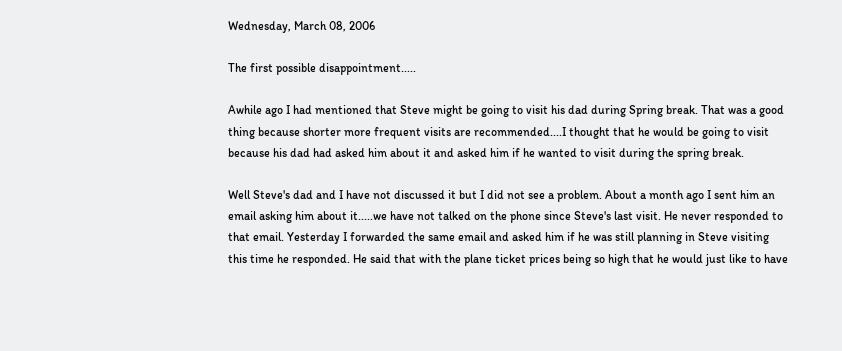Wednesday, March 08, 2006

The first possible disappointment.....

Awhile ago I had mentioned that Steve might be going to visit his dad during Spring break. That was a good thing because shorter more frequent visits are recommended....I thought that he would be going to visit because his dad had asked him about it and asked him if he wanted to visit during the spring break.

Well Steve's dad and I have not discussed it but I did not see a problem. About a month ago I sent him an email asking him about it.....we have not talked on the phone since Steve's last visit. He never responded to that email. Yesterday I forwarded the same email and asked him if he was still planning in Steve visiting this time he responded. He said that with the plane ticket prices being so high that he would just like to have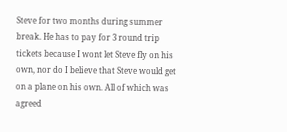Steve for two months during summer break. He has to pay for 3 round trip tickets because I wont let Steve fly on his own, nor do I believe that Steve would get on a plane on his own. All of which was agreed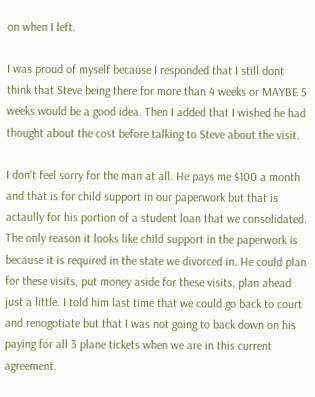on when I left.

I was proud of myself because I responded that I still dont think that Steve being there for more than 4 weeks or MAYBE 5 weeks would be a good idea. Then I added that I wished he had thought about the cost before talking to Steve about the visit.

I don't feel sorry for the man at all. He pays me $100 a month and that is for child support in our paperwork but that is actaully for his portion of a student loan that we consolidated. The only reason it looks like child support in the paperwork is because it is required in the state we divorced in. He could plan for these visits, put money aside for these visits, plan ahead just a little. I told him last time that we could go back to court and renogotiate but that I was not going to back down on his paying for all 3 plane tickets when we are in this current agreement.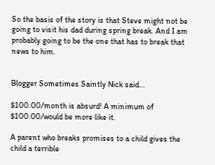So the basis of the story is that Steve might not be going to visit his dad during spring break. And I am probably going to be the one that has to break that news to him.


Blogger Sometimes Saintly Nick said...

$100.00/month is absurd! A minimum of $100.00/would be more like it.

A parent who breaks promises to a child gives the child a terrible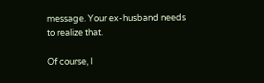message. Your ex-husband needs to realize that.

Of course, I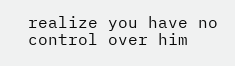realize you have no control over him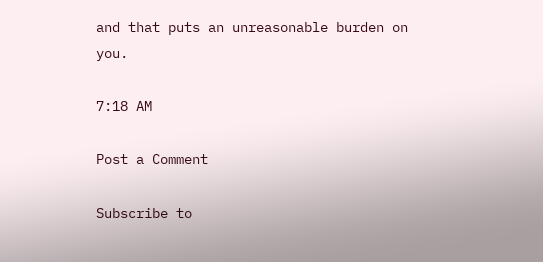and that puts an unreasonable burden on you.

7:18 AM

Post a Comment

Subscribe to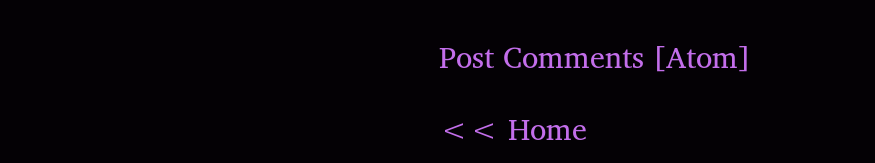Post Comments [Atom]

<< Home